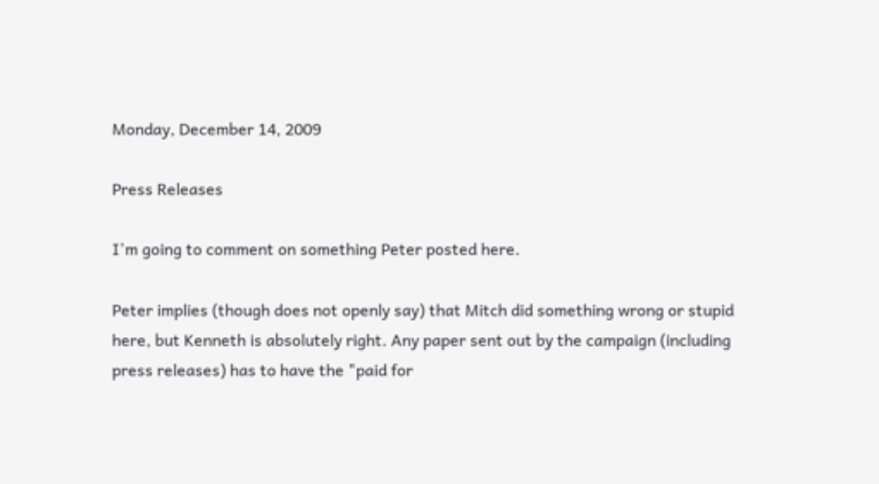Monday, December 14, 2009

Press Releases

I'm going to comment on something Peter posted here.

Peter implies (though does not openly say) that Mitch did something wrong or stupid here, but Kenneth is absolutely right. Any paper sent out by the campaign (including press releases) has to have the "paid for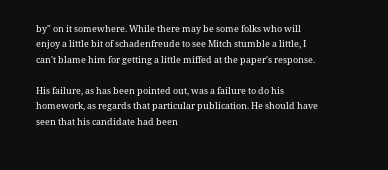by" on it somewhere. While there may be some folks who will enjoy a little bit of schadenfreude to see Mitch stumble a little, I can't blame him for getting a little miffed at the paper's response.

His failure, as has been pointed out, was a failure to do his homework, as regards that particular publication. He should have seen that his candidate had been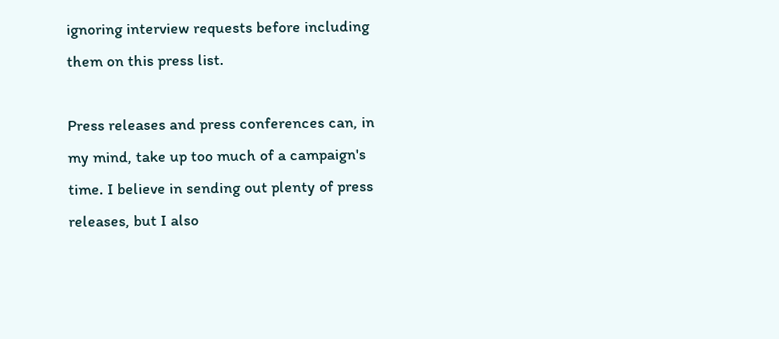ignoring interview requests before including them on this press list.

Press releases and press conferences can, in my mind, take up too much of a campaign's time. I believe in sending out plenty of press releases, but I also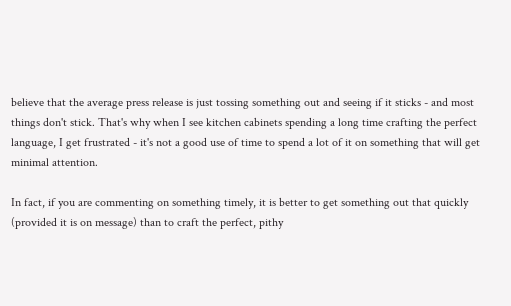believe that the average press release is just tossing something out and seeing if it sticks - and most things don't stick. That's why when I see kitchen cabinets spending a long time crafting the perfect language, I get frustrated - it's not a good use of time to spend a lot of it on something that will get minimal attention.

In fact, if you are commenting on something timely, it is better to get something out that quickly (provided it is on message) than to craft the perfect, pithy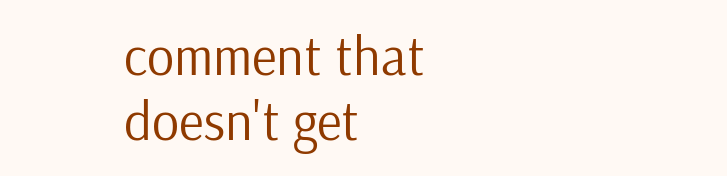comment that doesn't get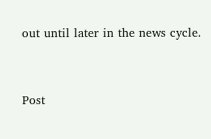out until later in the news cycle.


Post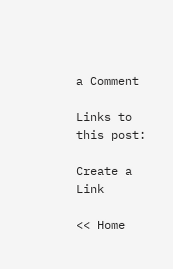a Comment

Links to this post:

Create a Link

<< Home